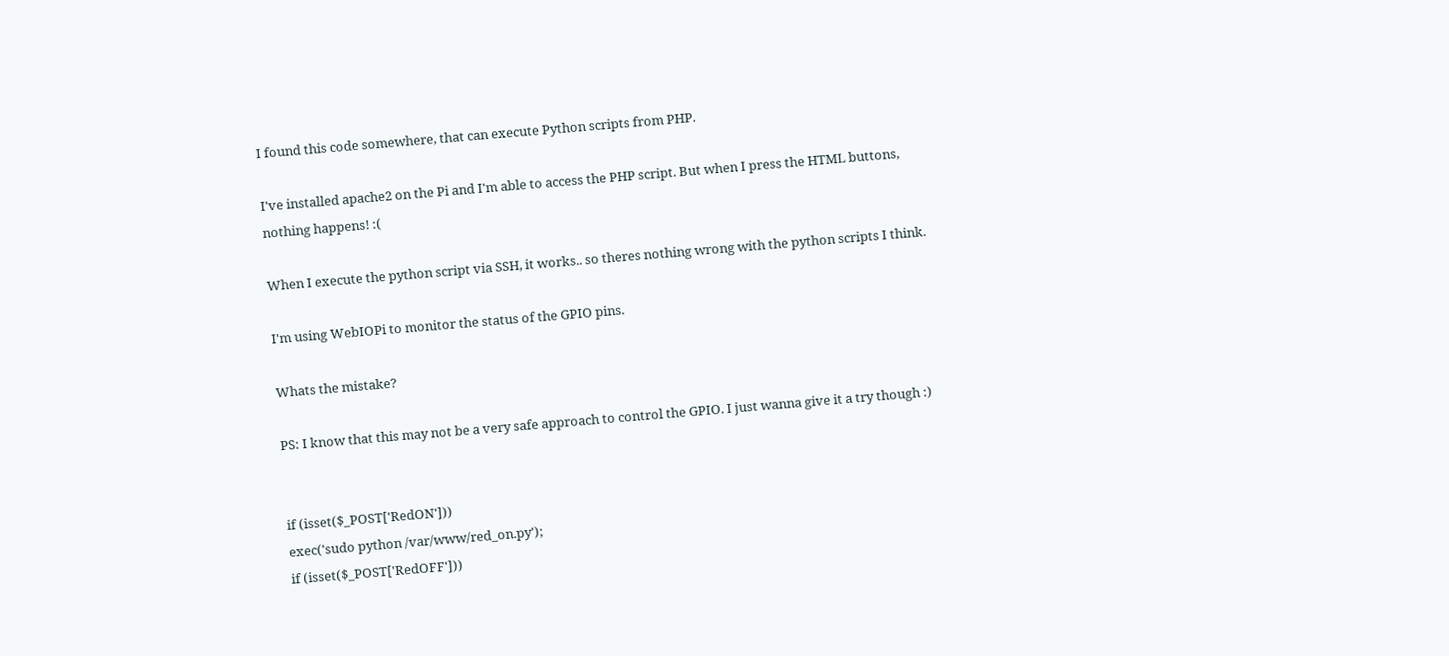I found this code somewhere, that can execute Python scripts from PHP.

I've installed apache2 on the Pi and I'm able to access the PHP script. But when I press the HTML buttons, nothing happens! :(

When I execute the python script via SSH, it works.. so theres nothing wrong with the python scripts I think.

I'm using WebIOPi to monitor the status of the GPIO pins.

Whats the mistake?

PS: I know that this may not be a very safe approach to control the GPIO. I just wanna give it a try though :)


if (isset($_POST['RedON']))
exec('sudo python /var/www/red_on.py');
if (isset($_POST['RedOFF']))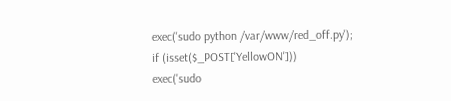exec('sudo python /var/www/red_off.py');
if (isset($_POST['YellowON']))
exec('sudo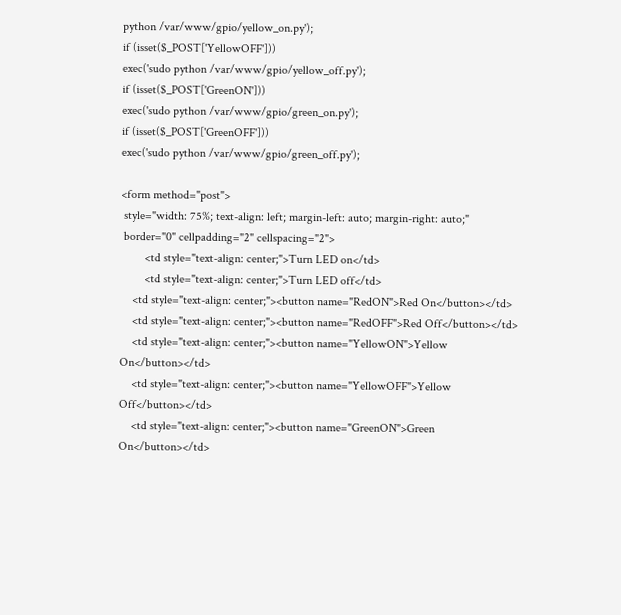python /var/www/gpio/yellow_on.py');
if (isset($_POST['YellowOFF']))
exec('sudo python /var/www/gpio/yellow_off.py');
if (isset($_POST['GreenON']))
exec('sudo python /var/www/gpio/green_on.py');
if (isset($_POST['GreenOFF']))
exec('sudo python /var/www/gpio/green_off.py');

<form method="post">
 style="width: 75%; text-align: left; margin-left: auto; margin-right: auto;"
 border="0" cellpadding="2" cellspacing="2">
        <td style="text-align: center;">Turn LED on</td>
        <td style="text-align: center;">Turn LED off</td>
    <td style="text-align: center;"><button name="RedON">Red On</button></td>
    <td style="text-align: center;"><button name="RedOFF">Red Off</button></td>
    <td style="text-align: center;"><button name="YellowON">Yellow On</button></td>
    <td style="text-align: center;"><button name="YellowOFF">Yellow Off</button></td>
    <td style="text-align: center;"><button name="GreenON">Green On</button></td>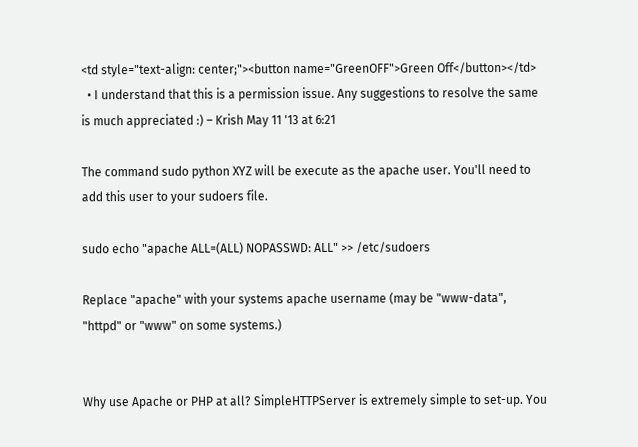<td style="text-align: center;"><button name="GreenOFF">Green Off</button></td>
  • I understand that this is a permission issue. Any suggestions to resolve the same is much appreciated :) – Krish May 11 '13 at 6:21

The command sudo python XYZ will be execute as the apache user. You'll need to add this user to your sudoers file.

sudo echo "apache ALL=(ALL) NOPASSWD: ALL" >> /etc/sudoers

Replace "apache" with your systems apache username (may be "www-data", "httpd" or "www" on some systems.)


Why use Apache or PHP at all? SimpleHTTPServer is extremely simple to set-up. You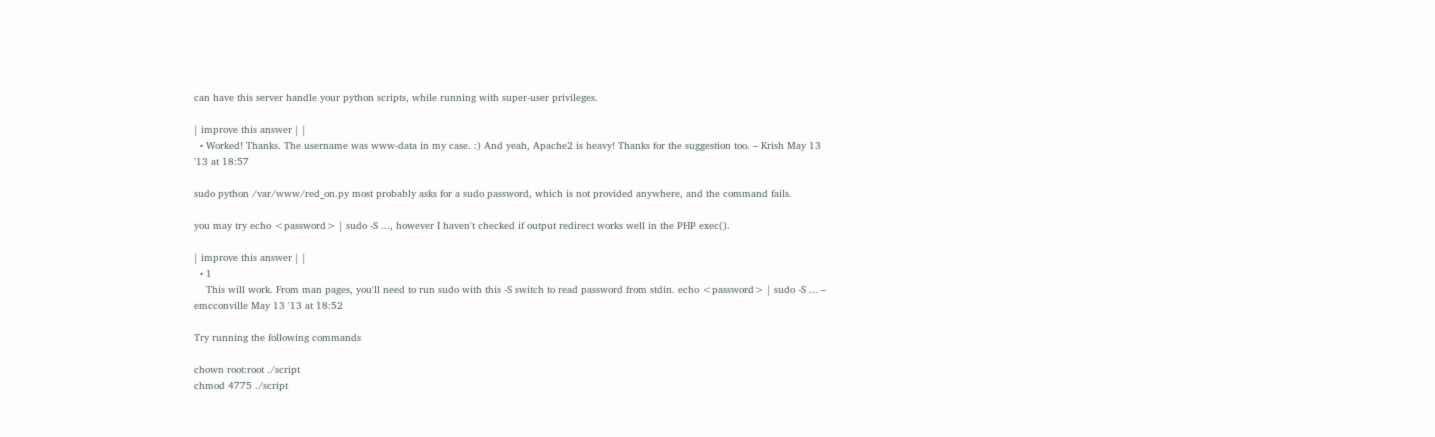can have this server handle your python scripts, while running with super-user privileges.

| improve this answer | |
  • Worked! Thanks. The username was www-data in my case. :) And yeah, Apache2 is heavy! Thanks for the suggestion too. – Krish May 13 '13 at 18:57

sudo python /var/www/red_on.py most probably asks for a sudo password, which is not provided anywhere, and the command fails.

you may try echo <password> | sudo -S ..., however I haven't checked if output redirect works well in the PHP exec().

| improve this answer | |
  • 1
    This will work. From man pages, you'll need to run sudo with this -S switch to read password from stdin. echo <password> | sudo -S ... – emcconville May 13 '13 at 18:52

Try running the following commands

chown root:root ./script
chmod 4775 ./script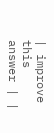| improve this answer | |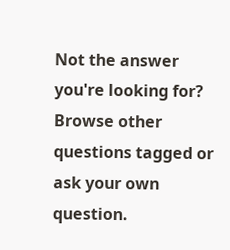Not the answer you're looking for? Browse other questions tagged or ask your own question.